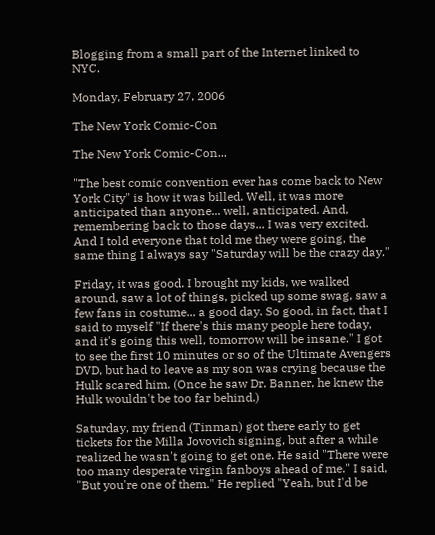Blogging from a small part of the Internet linked to NYC.

Monday, February 27, 2006

The New York Comic-Con

The New York Comic-Con...

"The best comic convention ever has come back to New York City" is how it was billed. Well, it was more anticipated than anyone... well, anticipated. And, remembering back to those days... I was very excited. And I told everyone that told me they were going, the same thing I always say "Saturday will be the crazy day."

Friday, it was good. I brought my kids, we walked around, saw a lot of things, picked up some swag, saw a few fans in costume... a good day. So good, in fact, that I said to myself "If there's this many people here today, and it's going this well, tomorrow will be insane." I got to see the first 10 minutes or so of the Ultimate Avengers DVD, but had to leave as my son was crying because the Hulk scared him. (Once he saw Dr. Banner, he knew the Hulk wouldn't be too far behind.)

Saturday, my friend (Tinman) got there early to get tickets for the Milla Jovovich signing, but after a while realized he wasn't going to get one. He said "There were too many desperate virgin fanboys ahead of me." I said, "But you're one of them." He replied "Yeah, but I'd be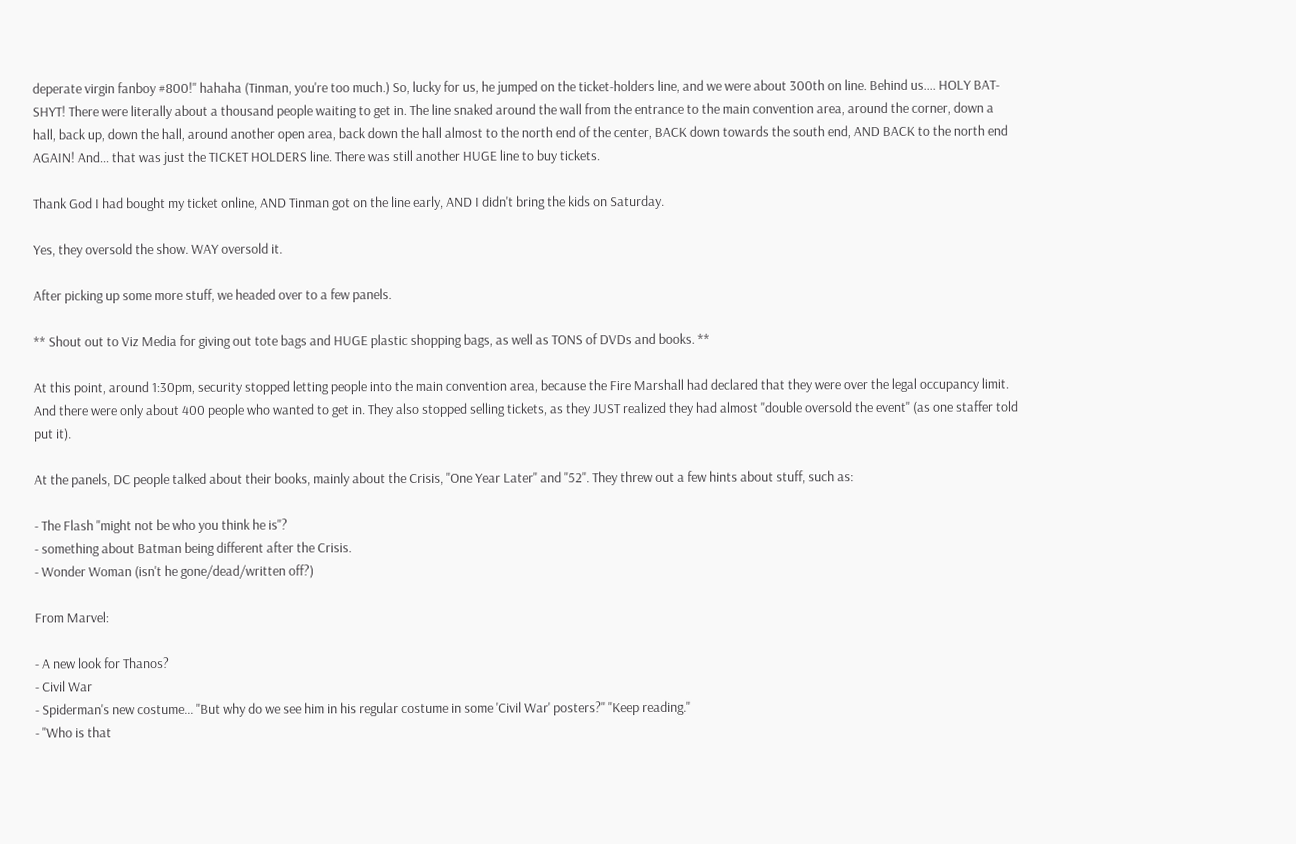deperate virgin fanboy #800!" hahaha (Tinman, you're too much.) So, lucky for us, he jumped on the ticket-holders line, and we were about 300th on line. Behind us.... HOLY BAT-SHYT! There were literally about a thousand people waiting to get in. The line snaked around the wall from the entrance to the main convention area, around the corner, down a hall, back up, down the hall, around another open area, back down the hall almost to the north end of the center, BACK down towards the south end, AND BACK to the north end AGAIN! And... that was just the TICKET HOLDERS line. There was still another HUGE line to buy tickets.

Thank God I had bought my ticket online, AND Tinman got on the line early, AND I didn't bring the kids on Saturday.

Yes, they oversold the show. WAY oversold it.

After picking up some more stuff, we headed over to a few panels.

** Shout out to Viz Media for giving out tote bags and HUGE plastic shopping bags, as well as TONS of DVDs and books. **

At this point, around 1:30pm, security stopped letting people into the main convention area, because the Fire Marshall had declared that they were over the legal occupancy limit. And there were only about 400 people who wanted to get in. They also stopped selling tickets, as they JUST realized they had almost "double oversold the event" (as one staffer told put it).

At the panels, DC people talked about their books, mainly about the Crisis, "One Year Later" and "52". They threw out a few hints about stuff, such as:

- The Flash "might not be who you think he is"?
- something about Batman being different after the Crisis.
- Wonder Woman (isn't he gone/dead/written off?)

From Marvel:

- A new look for Thanos?
- Civil War
- Spiderman's new costume... "But why do we see him in his regular costume in some 'Civil War' posters?" "Keep reading."
- "Who is that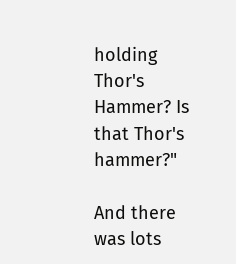holding Thor's Hammer? Is that Thor's hammer?"

And there was lots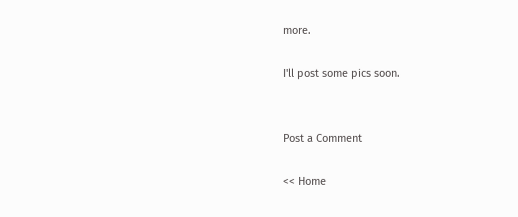more.

I'll post some pics soon.


Post a Comment

<< Home